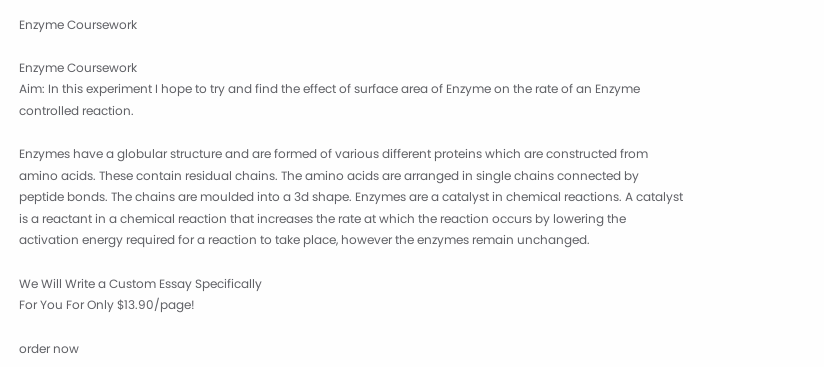Enzyme Coursework

Enzyme Coursework
Aim: In this experiment I hope to try and find the effect of surface area of Enzyme on the rate of an Enzyme controlled reaction.

Enzymes have a globular structure and are formed of various different proteins which are constructed from amino acids. These contain residual chains. The amino acids are arranged in single chains connected by peptide bonds. The chains are moulded into a 3d shape. Enzymes are a catalyst in chemical reactions. A catalyst is a reactant in a chemical reaction that increases the rate at which the reaction occurs by lowering the activation energy required for a reaction to take place, however the enzymes remain unchanged.

We Will Write a Custom Essay Specifically
For You For Only $13.90/page!

order now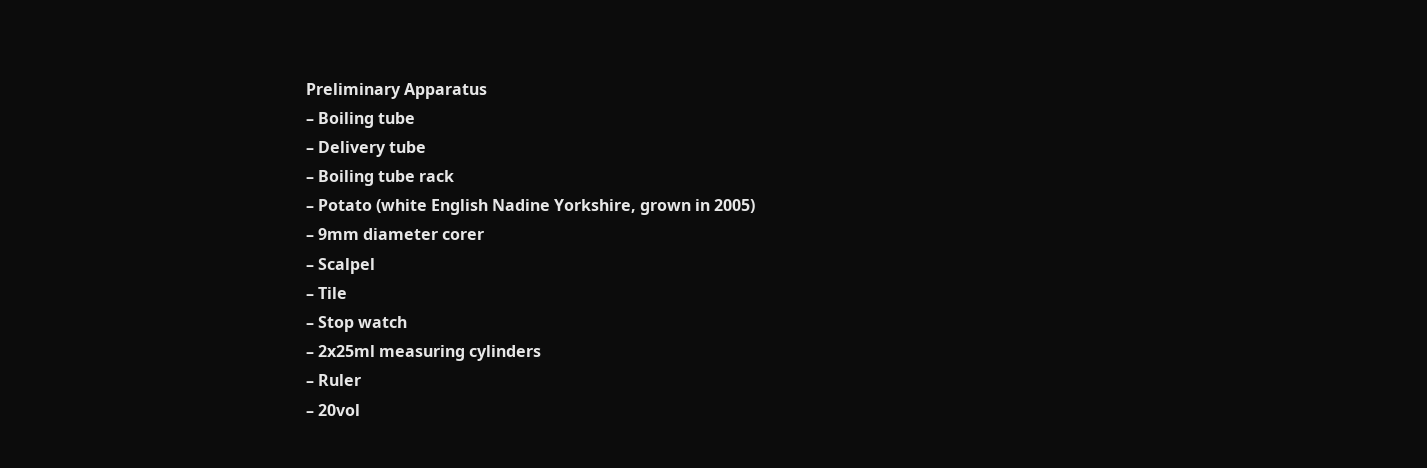Preliminary Apparatus
– Boiling tube
– Delivery tube
– Boiling tube rack
– Potato (white English Nadine Yorkshire, grown in 2005)
– 9mm diameter corer
– Scalpel
– Tile
– Stop watch
– 2x25ml measuring cylinders
– Ruler
– 20vol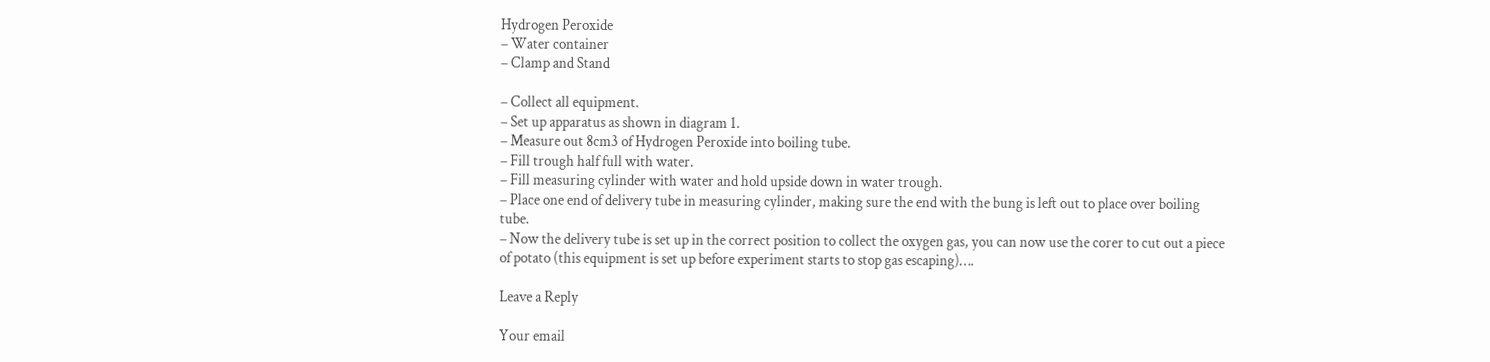Hydrogen Peroxide
– Water container
– Clamp and Stand

– Collect all equipment.
– Set up apparatus as shown in diagram 1.
– Measure out 8cm3 of Hydrogen Peroxide into boiling tube.
– Fill trough half full with water.
– Fill measuring cylinder with water and hold upside down in water trough.
– Place one end of delivery tube in measuring cylinder, making sure the end with the bung is left out to place over boiling tube.
– Now the delivery tube is set up in the correct position to collect the oxygen gas, you can now use the corer to cut out a piece of potato (this equipment is set up before experiment starts to stop gas escaping)….

Leave a Reply

Your email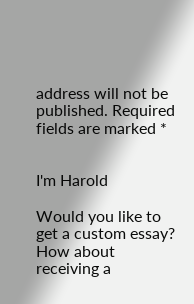address will not be published. Required fields are marked *


I'm Harold

Would you like to get a custom essay? How about receiving a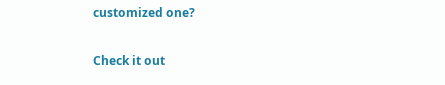customized one?

Check it out